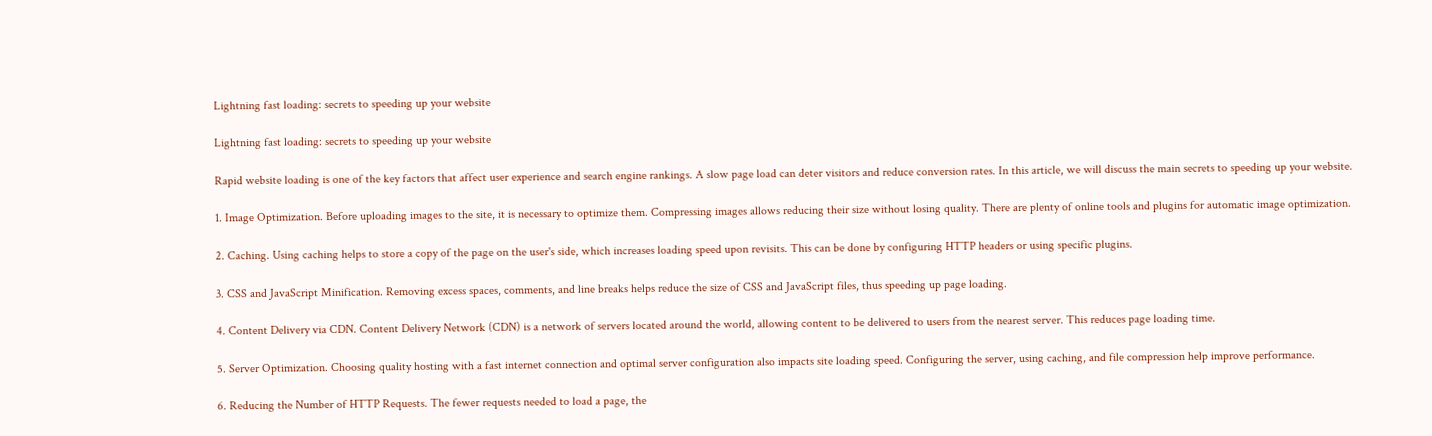Lightning fast loading: secrets to speeding up your website

Lightning fast loading: secrets to speeding up your website

Rapid website loading is one of the key factors that affect user experience and search engine rankings. A slow page load can deter visitors and reduce conversion rates. In this article, we will discuss the main secrets to speeding up your website.

1. Image Optimization. Before uploading images to the site, it is necessary to optimize them. Compressing images allows reducing their size without losing quality. There are plenty of online tools and plugins for automatic image optimization.

2. Caching. Using caching helps to store a copy of the page on the user's side, which increases loading speed upon revisits. This can be done by configuring HTTP headers or using specific plugins.

3. CSS and JavaScript Minification. Removing excess spaces, comments, and line breaks helps reduce the size of CSS and JavaScript files, thus speeding up page loading.

4. Content Delivery via CDN. Content Delivery Network (CDN) is a network of servers located around the world, allowing content to be delivered to users from the nearest server. This reduces page loading time.

5. Server Optimization. Choosing quality hosting with a fast internet connection and optimal server configuration also impacts site loading speed. Configuring the server, using caching, and file compression help improve performance.

6. Reducing the Number of HTTP Requests. The fewer requests needed to load a page, the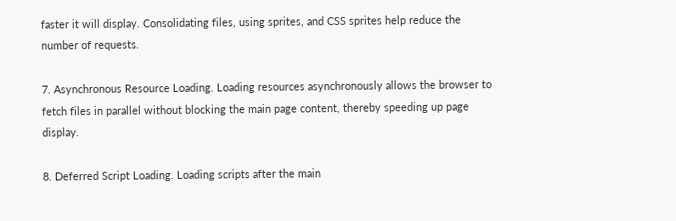faster it will display. Consolidating files, using sprites, and CSS sprites help reduce the number of requests.

7. Asynchronous Resource Loading. Loading resources asynchronously allows the browser to fetch files in parallel without blocking the main page content, thereby speeding up page display.

8. Deferred Script Loading. Loading scripts after the main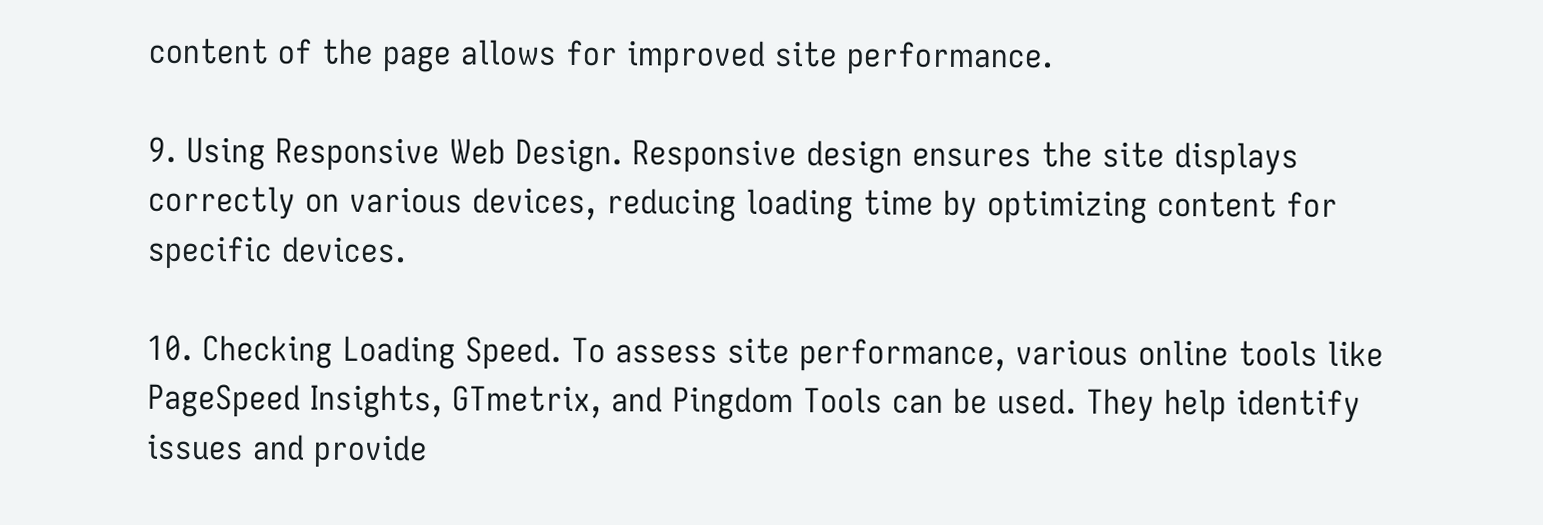content of the page allows for improved site performance.

9. Using Responsive Web Design. Responsive design ensures the site displays correctly on various devices, reducing loading time by optimizing content for specific devices.

10. Checking Loading Speed. To assess site performance, various online tools like PageSpeed Insights, GTmetrix, and Pingdom Tools can be used. They help identify issues and provide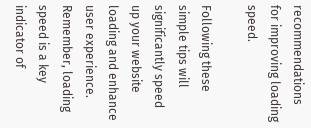recommendations for improving loading speed.

Following these simple tips will significantly speed up your website loading and enhance user experience. Remember, loading speed is a key indicator of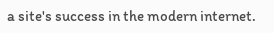a site's success in the modern internet.